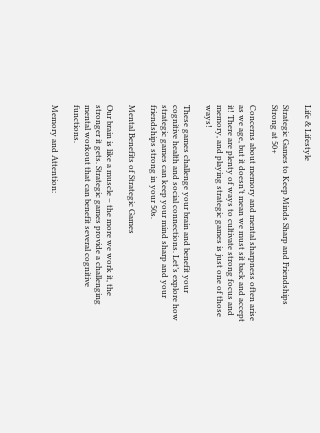Life & Lifestyle

Strategic Games to Keep Minds Sharp and Friendships Strong at 50+

Concerns about memory and mental sharpness often arise as we age, but it doesn’t mean we must sit back and accept it! There are plenty of ways to cultivate strong focus and memory, and playing strategic games is just one of those ways!

These games challenge your brain and benefit your cognitive health and social connections. Let’s explore how strategic games can keep your mind sharp and your friendships strong in your 50s.

Mental Benefits of Strategic Games

Our brain is like a muscle – the more we work it, the stronger it gets. Strategic games provide a challenging mental workout that can benefit several cognitive functions.

Memory and Attention: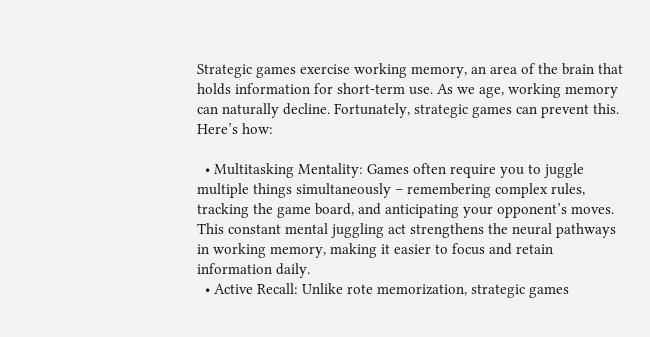Strategic games exercise working memory, an area of the brain that holds information for short-term use. As we age, working memory can naturally decline. Fortunately, strategic games can prevent this. Here’s how:

  • Multitasking Mentality: Games often require you to juggle multiple things simultaneously – remembering complex rules, tracking the game board, and anticipating your opponent’s moves. This constant mental juggling act strengthens the neural pathways in working memory, making it easier to focus and retain information daily.
  • Active Recall: Unlike rote memorization, strategic games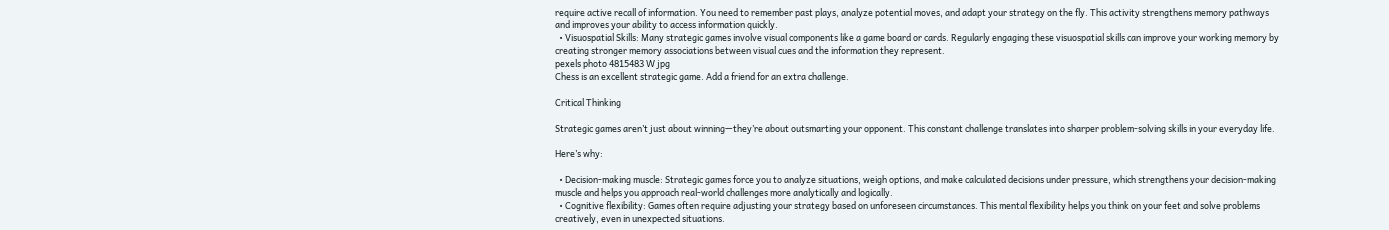require active recall of information. You need to remember past plays, analyze potential moves, and adapt your strategy on the fly. This activity strengthens memory pathways and improves your ability to access information quickly.
  • Visuospatial Skills: Many strategic games involve visual components like a game board or cards. Regularly engaging these visuospatial skills can improve your working memory by creating stronger memory associations between visual cues and the information they represent.
pexels photo 4815483 W jpg
Chess is an excellent strategic game. Add a friend for an extra challenge.

Critical Thinking

Strategic games aren’t just about winning—they’re about outsmarting your opponent. This constant challenge translates into sharper problem-solving skills in your everyday life.

Here’s why:

  • Decision-making muscle: Strategic games force you to analyze situations, weigh options, and make calculated decisions under pressure, which strengthens your decision-making muscle and helps you approach real-world challenges more analytically and logically.
  • Cognitive flexibility: Games often require adjusting your strategy based on unforeseen circumstances. This mental flexibility helps you think on your feet and solve problems creatively, even in unexpected situations.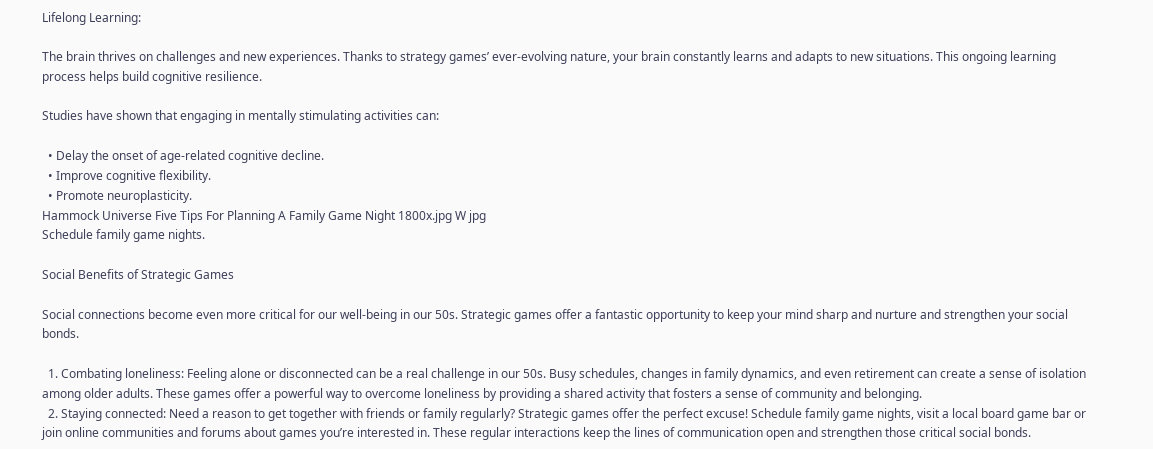Lifelong Learning:

The brain thrives on challenges and new experiences. Thanks to strategy games’ ever-evolving nature, your brain constantly learns and adapts to new situations. This ongoing learning process helps build cognitive resilience.

Studies have shown that engaging in mentally stimulating activities can:

  • Delay the onset of age-related cognitive decline.
  • Improve cognitive flexibility.
  • Promote neuroplasticity.
Hammock Universe Five Tips For Planning A Family Game Night 1800x.jpg W jpg
Schedule family game nights.

Social Benefits of Strategic Games

Social connections become even more critical for our well-being in our 50s. Strategic games offer a fantastic opportunity to keep your mind sharp and nurture and strengthen your social bonds.

  1. Combating loneliness: Feeling alone or disconnected can be a real challenge in our 50s. Busy schedules, changes in family dynamics, and even retirement can create a sense of isolation among older adults. These games offer a powerful way to overcome loneliness by providing a shared activity that fosters a sense of community and belonging.
  2. Staying connected: Need a reason to get together with friends or family regularly? Strategic games offer the perfect excuse! Schedule family game nights, visit a local board game bar or join online communities and forums about games you’re interested in. These regular interactions keep the lines of communication open and strengthen those critical social bonds.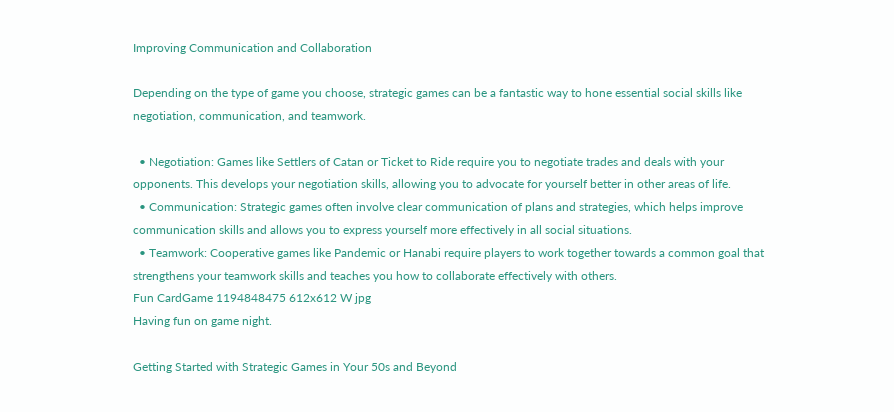Improving Communication and Collaboration

Depending on the type of game you choose, strategic games can be a fantastic way to hone essential social skills like negotiation, communication, and teamwork.

  • Negotiation: Games like Settlers of Catan or Ticket to Ride require you to negotiate trades and deals with your opponents. This develops your negotiation skills, allowing you to advocate for yourself better in other areas of life.
  • Communication: Strategic games often involve clear communication of plans and strategies, which helps improve communication skills and allows you to express yourself more effectively in all social situations.
  • Teamwork: Cooperative games like Pandemic or Hanabi require players to work together towards a common goal that strengthens your teamwork skills and teaches you how to collaborate effectively with others.
Fun CardGame 1194848475 612x612 W jpg
Having fun on game night.

Getting Started with Strategic Games in Your 50s and Beyond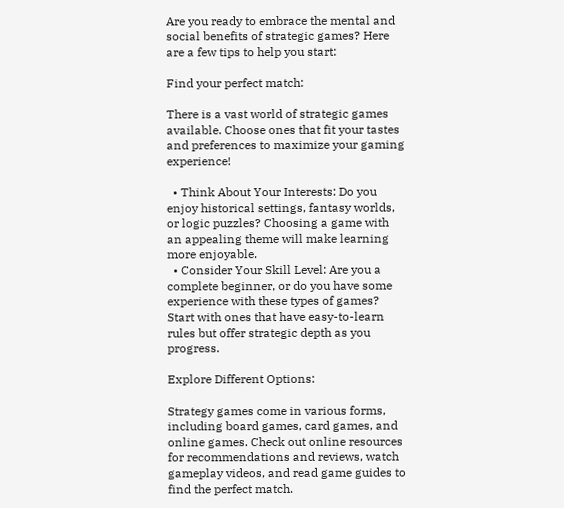Are you ready to embrace the mental and social benefits of strategic games? Here are a few tips to help you start:

Find your perfect match:

There is a vast world of strategic games available. Choose ones that fit your tastes and preferences to maximize your gaming experience!

  • Think About Your Interests: Do you enjoy historical settings, fantasy worlds, or logic puzzles? Choosing a game with an appealing theme will make learning more enjoyable.
  • Consider Your Skill Level: Are you a complete beginner, or do you have some experience with these types of games? Start with ones that have easy-to-learn rules but offer strategic depth as you progress.

Explore Different Options:

Strategy games come in various forms, including board games, card games, and online games. Check out online resources for recommendations and reviews, watch gameplay videos, and read game guides to find the perfect match.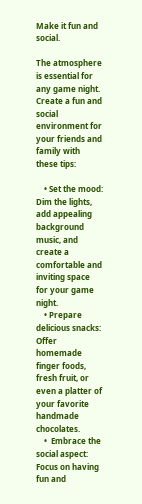Make it fun and social.

The atmosphere is essential for any game night. Create a fun and social environment for your friends and family with these tips:

    • Set the mood: Dim the lights, add appealing background music, and create a comfortable and inviting space for your game night.
    • Prepare delicious snacks: Offer homemade finger foods, fresh fruit, or even a platter of your favorite handmade chocolates.
    •  Embrace the social aspect: Focus on having fun and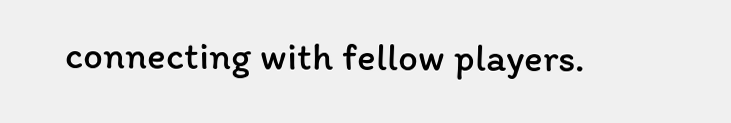connecting with fellow players.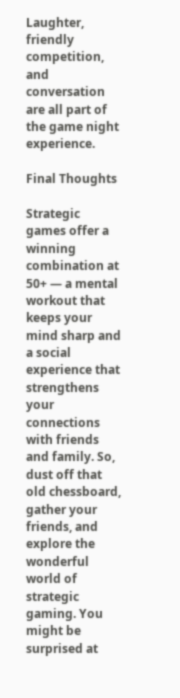Laughter, friendly competition, and conversation are all part of the game night experience.

Final Thoughts

Strategic games offer a winning combination at 50+ — a mental workout that keeps your mind sharp and a social experience that strengthens your connections with friends and family. So, dust off that old chessboard, gather your friends, and explore the wonderful world of strategic gaming. You might be surprised at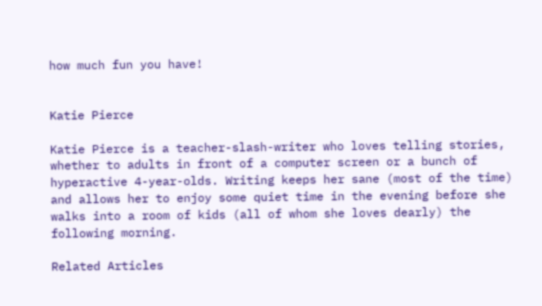how much fun you have!


Katie Pierce

Katie Pierce is a teacher-slash-writer who loves telling stories, whether to adults in front of a computer screen or a bunch of hyperactive 4-year-olds. Writing keeps her sane (most of the time) and allows her to enjoy some quiet time in the evening before she walks into a room of kids (all of whom she loves dearly) the following morning.

Related Articles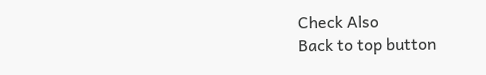Check Also
Back to top button